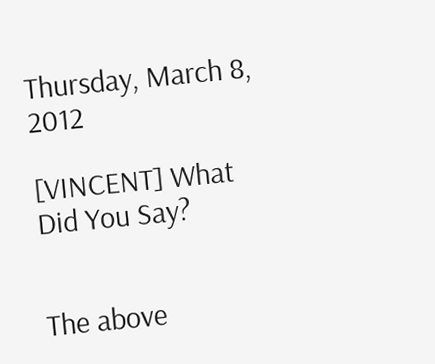Thursday, March 8, 2012

[VINCENT] What Did You Say?


The above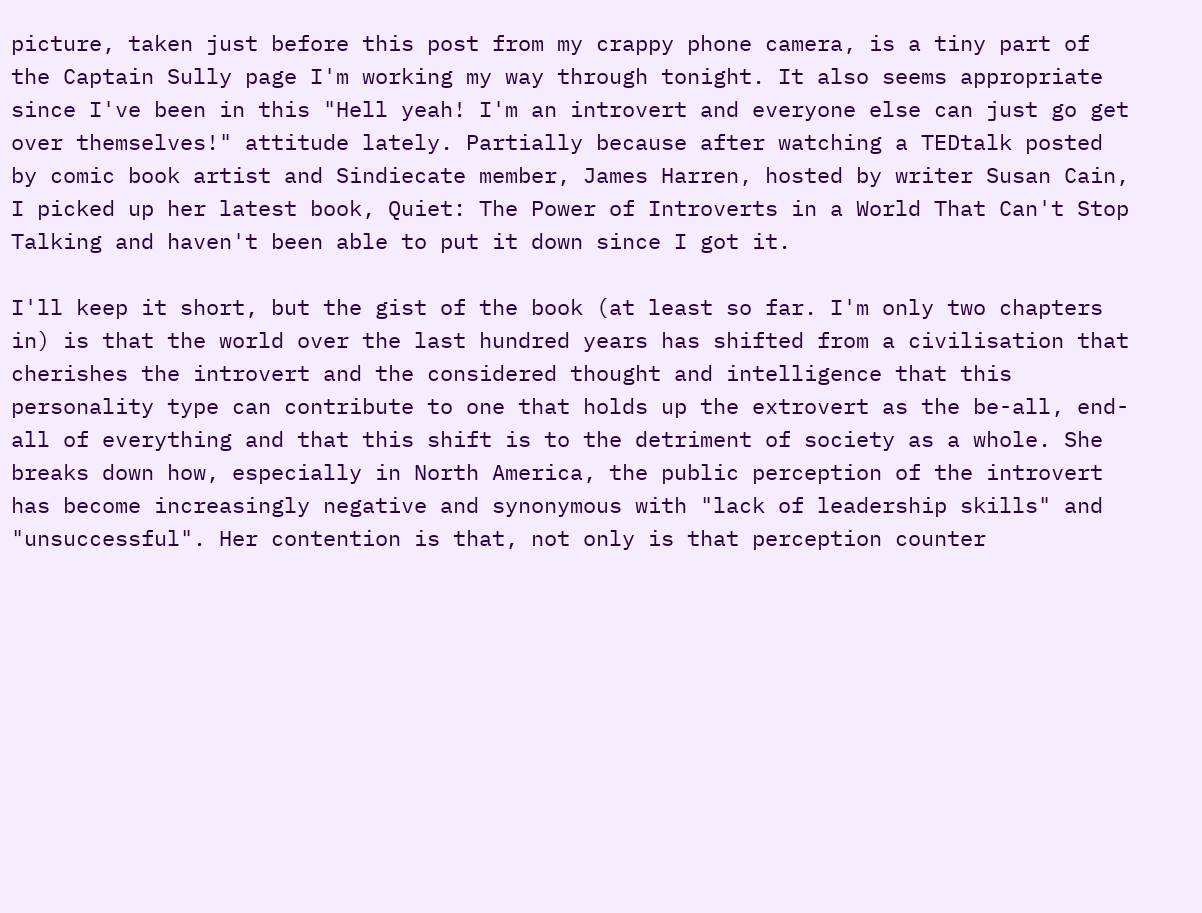picture, taken just before this post from my crappy phone camera, is a tiny part of the Captain Sully page I'm working my way through tonight. It also seems appropriate since I've been in this "Hell yeah! I'm an introvert and everyone else can just go get over themselves!" attitude lately. Partially because after watching a TEDtalk posted by comic book artist and Sindiecate member, James Harren, hosted by writer Susan Cain, I picked up her latest book, Quiet: The Power of Introverts in a World That Can't Stop Talking and haven't been able to put it down since I got it.

I'll keep it short, but the gist of the book (at least so far. I'm only two chapters in) is that the world over the last hundred years has shifted from a civilisation that cherishes the introvert and the considered thought and intelligence that this personality type can contribute to one that holds up the extrovert as the be-all, end-all of everything and that this shift is to the detriment of society as a whole. She breaks down how, especially in North America, the public perception of the introvert has become increasingly negative and synonymous with "lack of leadership skills" and "unsuccessful". Her contention is that, not only is that perception counter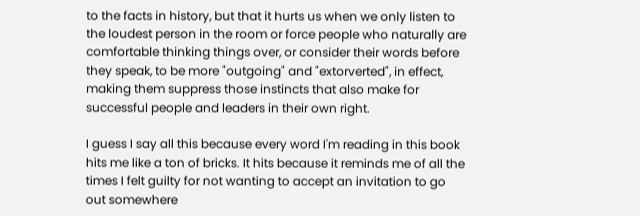to the facts in history, but that it hurts us when we only listen to the loudest person in the room or force people who naturally are comfortable thinking things over, or consider their words before they speak, to be more "outgoing" and "extorverted", in effect, making them suppress those instincts that also make for successful people and leaders in their own right.

I guess I say all this because every word I'm reading in this book hits me like a ton of bricks. It hits because it reminds me of all the times I felt guilty for not wanting to accept an invitation to go out somewhere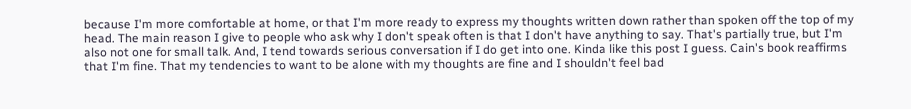because I'm more comfortable at home, or that I'm more ready to express my thoughts written down rather than spoken off the top of my head. The main reason I give to people who ask why I don't speak often is that I don't have anything to say. That's partially true, but I'm also not one for small talk. And, I tend towards serious conversation if I do get into one. Kinda like this post I guess. Cain's book reaffirms that I'm fine. That my tendencies to want to be alone with my thoughts are fine and I shouldn't feel bad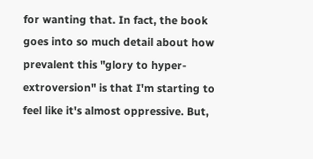for wanting that. In fact, the book goes into so much detail about how prevalent this "glory to hyper-extroversion" is that I'm starting to feel like it's almost oppressive. But,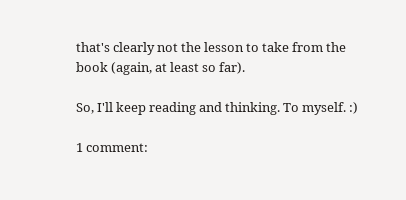that's clearly not the lesson to take from the book (again, at least so far).

So, I'll keep reading and thinking. To myself. :)

1 comment: